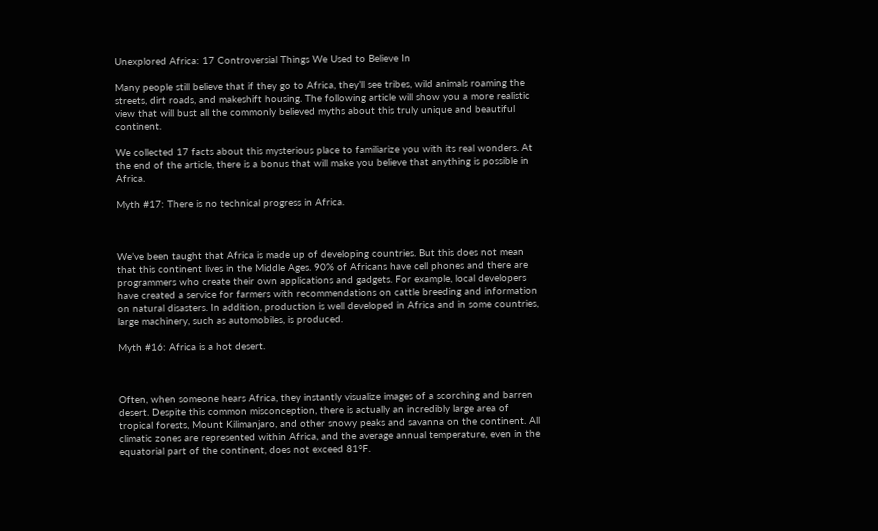Unexplored Africa: 17 Controversial Things We Used to Believe In

Many people still believe that if they go to Africa, they’ll see tribes, wild animals roaming the streets, dirt roads, and makeshift housing. The following article will show you a more realistic view that will bust all the commonly believed myths about this truly unique and beautiful continent.

We collected 17 facts about this mysterious place to familiarize you with its real wonders. At the end of the article, there is a bonus that will make you believe that anything is possible in Africa.

Myth #17: There is no technical progress in Africa.



We’ve been taught that Africa is made up of developing countries. But this does not mean that this continent lives in the Middle Ages. 90% of Africans have cell phones and there are programmers who create their own applications and gadgets. For example, local developers have created a service for farmers with recommendations on cattle breeding and information on natural disasters. In addition, production is well developed in Africa and in some countries, large machinery, such as automobiles, is produced.

Myth #16: Africa is a hot desert.



Often, when someone hears Africa, they instantly visualize images of a scorching and barren desert. Despite this common misconception, there is actually an incredibly large area of tropical forests, Mount Kilimanjaro, and other snowy peaks and savanna on the continent. All climatic zones are represented within Africa, and the average annual temperature, even in the equatorial part of the continent, does not exceed 81°F.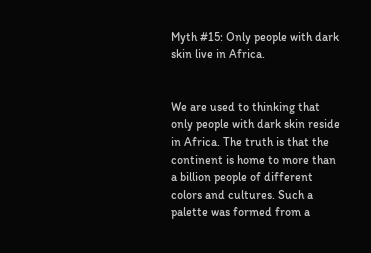Myth #15: Only people with dark skin live in Africa.


We are used to thinking that only people with dark skin reside in Africa. The truth is that the continent is home to more than a billion people of different colors and cultures. Such a palette was formed from a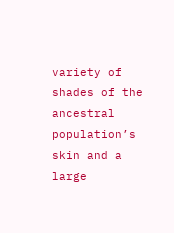variety of shades of the ancestral population’s skin and a large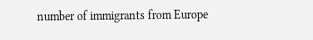number of immigrants from Europe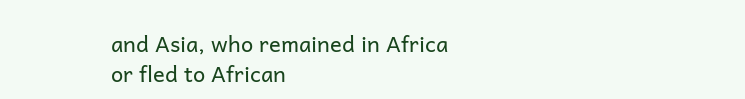and Asia, who remained in Africa or fled to African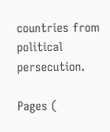countries from political persecution.

Pages (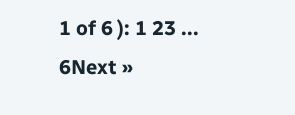1 of 6 ): 1 23 ... 6Next »